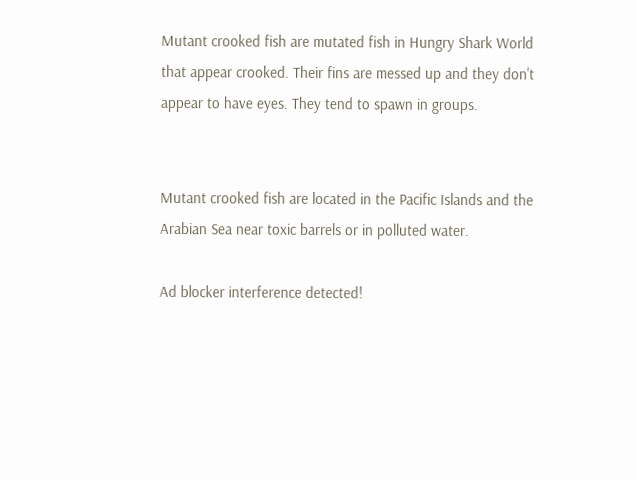Mutant crooked fish are mutated fish in Hungry Shark World that appear crooked. Their fins are messed up and they don't appear to have eyes. They tend to spawn in groups.


Mutant crooked fish are located in the Pacific Islands and the Arabian Sea near toxic barrels or in polluted water.

Ad blocker interference detected!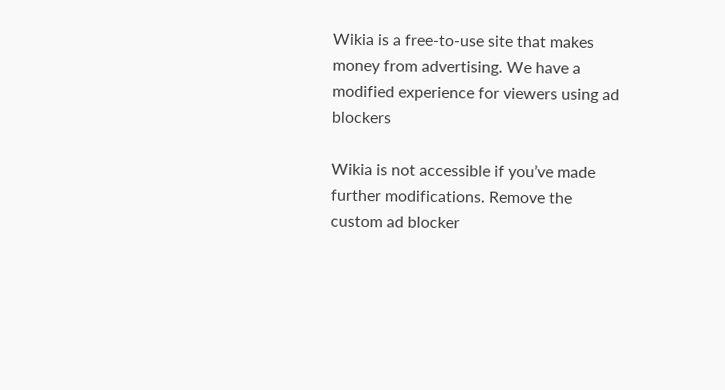Wikia is a free-to-use site that makes money from advertising. We have a modified experience for viewers using ad blockers

Wikia is not accessible if you’ve made further modifications. Remove the custom ad blocker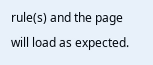rule(s) and the page will load as expected.